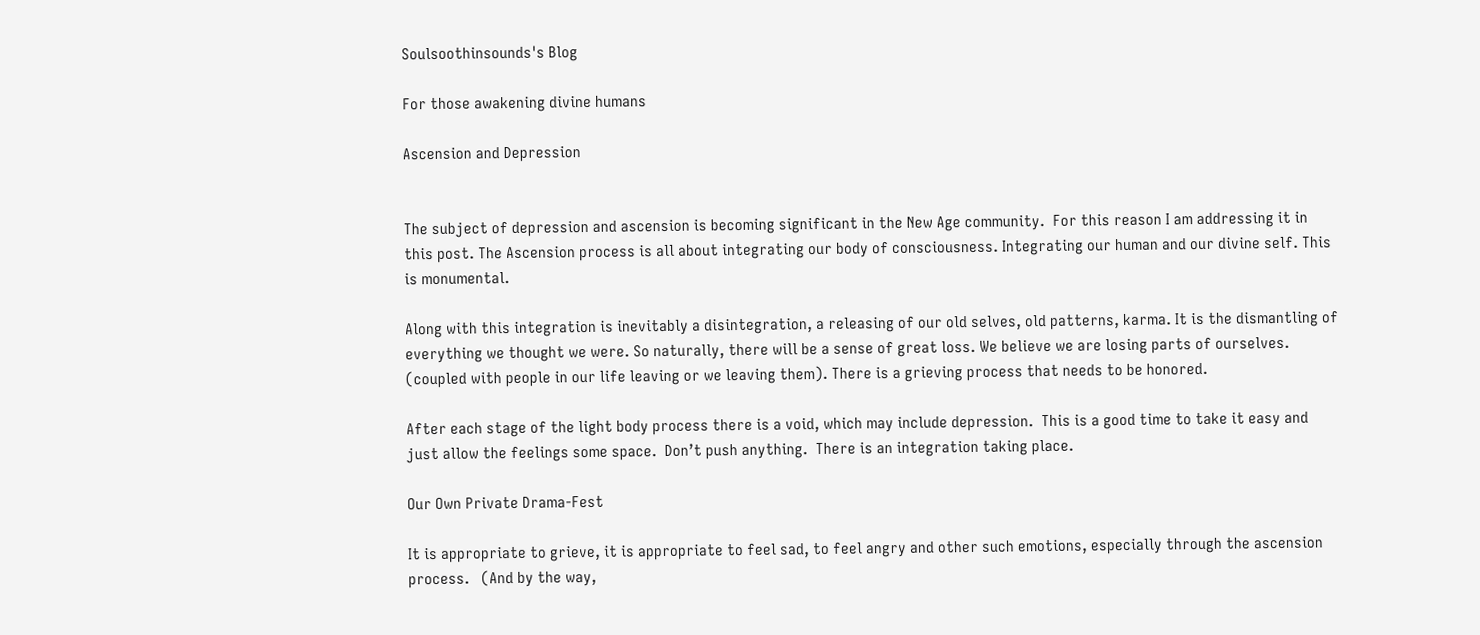Soulsoothinsounds's Blog

For those awakening divine humans

Ascension and Depression


The subject of depression and ascension is becoming significant in the New Age community.  For this reason I am addressing it in this post. The Ascension process is all about integrating our body of consciousness. Integrating our human and our divine self. This is monumental.

Along with this integration is inevitably a disintegration, a releasing of our old selves, old patterns, karma. It is the dismantling of everything we thought we were. So naturally, there will be a sense of great loss. We believe we are losing parts of ourselves. (coupled with people in our life leaving or we leaving them). There is a grieving process that needs to be honored.

After each stage of the light body process there is a void, which may include depression.  This is a good time to take it easy and just allow the feelings some space.  Don’t push anything.  There is an integration taking place.

Our Own Private Drama-Fest

It is appropriate to grieve, it is appropriate to feel sad, to feel angry and other such emotions, especially through the ascension process.   (And by the way,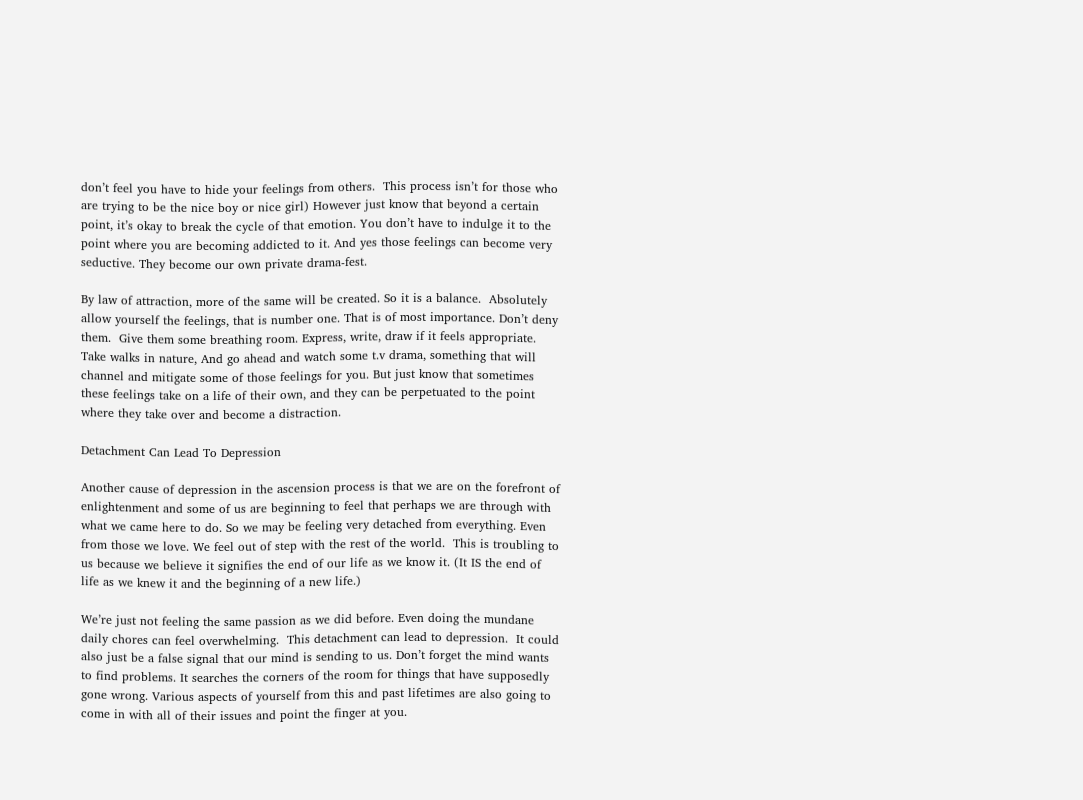don’t feel you have to hide your feelings from others.  This process isn’t for those who are trying to be the nice boy or nice girl) However just know that beyond a certain point, it’s okay to break the cycle of that emotion. You don’t have to indulge it to the point where you are becoming addicted to it. And yes those feelings can become very seductive. They become our own private drama-fest.

By law of attraction, more of the same will be created. So it is a balance.  Absolutely allow yourself the feelings, that is number one. That is of most importance. Don’t deny them.  Give them some breathing room. Express, write, draw if it feels appropriate.  Take walks in nature, And go ahead and watch some t.v drama, something that will channel and mitigate some of those feelings for you. But just know that sometimes these feelings take on a life of their own, and they can be perpetuated to the point where they take over and become a distraction.

Detachment Can Lead To Depression

Another cause of depression in the ascension process is that we are on the forefront of enlightenment and some of us are beginning to feel that perhaps we are through with what we came here to do. So we may be feeling very detached from everything. Even from those we love. We feel out of step with the rest of the world.  This is troubling to us because we believe it signifies the end of our life as we know it. (It IS the end of life as we knew it and the beginning of a new life.)

We’re just not feeling the same passion as we did before. Even doing the mundane daily chores can feel overwhelming.  This detachment can lead to depression.  It could also just be a false signal that our mind is sending to us. Don’t forget the mind wants to find problems. It searches the corners of the room for things that have supposedly gone wrong. Various aspects of yourself from this and past lifetimes are also going to come in with all of their issues and point the finger at you.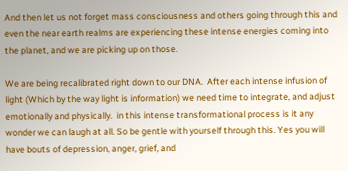And then let us not forget mass consciousness and others going through this and even the near earth realms are experiencing these intense energies coming into the planet, and we are picking up on those.

We are being recalibrated right down to our DNA.  After each intense infusion of light (Which by the way light is information) we need time to integrate, and adjust emotionally and physically.  in this intense transformational process is it any wonder we can laugh at all. So be gentle with yourself through this. Yes you will have bouts of depression, anger, grief, and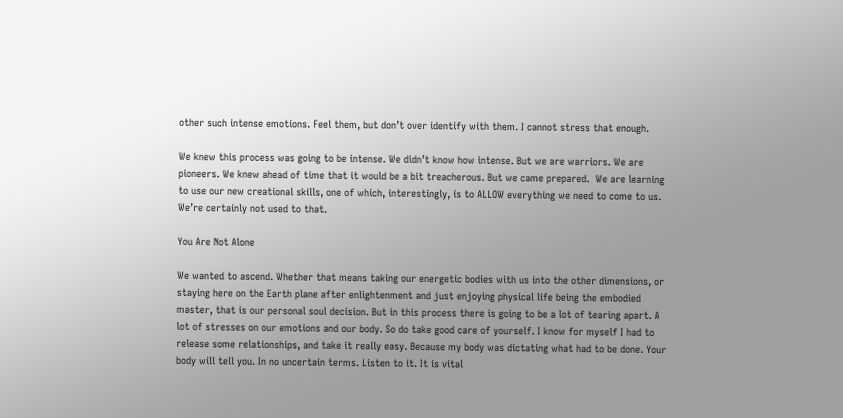other such intense emotions. Feel them, but don’t over identify with them. I cannot stress that enough.

We knew this process was going to be intense. We didn’t know how intense. But we are warriors. We are pioneers. We knew ahead of time that it would be a bit treacherous. But we came prepared.  We are learning to use our new creational skills, one of which, interestingly, is to ALLOW everything we need to come to us.  We’re certainly not used to that.

You Are Not Alone

We wanted to ascend. Whether that means taking our energetic bodies with us into the other dimensions, or staying here on the Earth plane after enlightenment and just enjoying physical life being the embodied master, that is our personal soul decision. But in this process there is going to be a lot of tearing apart. A lot of stresses on our emotions and our body. So do take good care of yourself. I know for myself I had to release some relationships, and take it really easy. Because my body was dictating what had to be done. Your body will tell you. In no uncertain terms. Listen to it. It is vital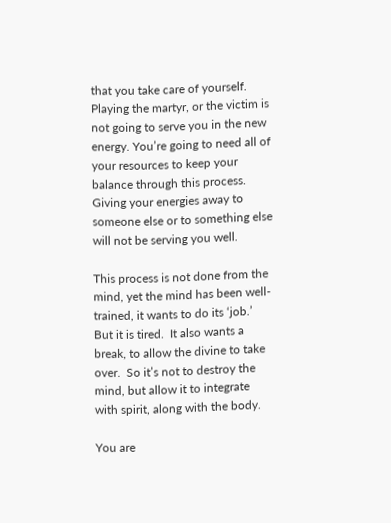that you take care of yourself.  Playing the martyr, or the victim is not going to serve you in the new energy. You’re going to need all of your resources to keep your balance through this process. Giving your energies away to someone else or to something else will not be serving you well.

This process is not done from the mind, yet the mind has been well-trained, it wants to do its ‘job.’ But it is tired.  It also wants a break, to allow the divine to take over.  So it’s not to destroy the mind, but allow it to integrate with spirit, along with the body.

You are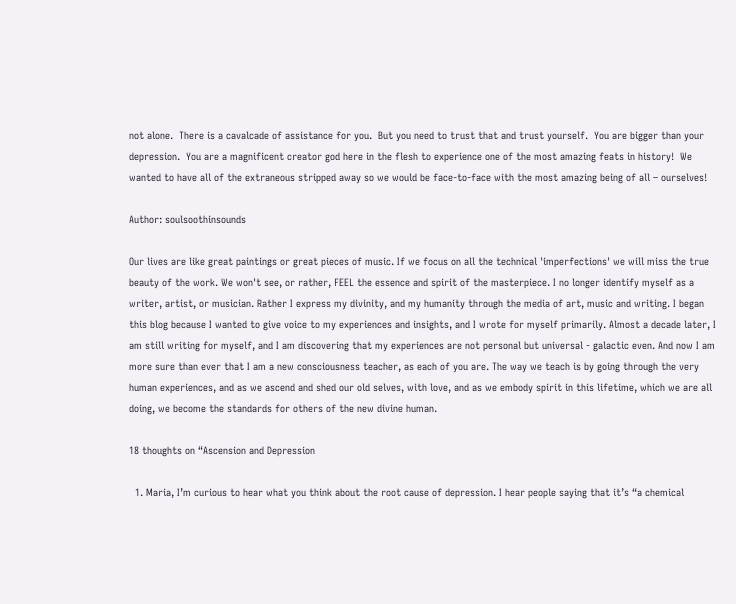not alone.  There is a cavalcade of assistance for you.  But you need to trust that and trust yourself.  You are bigger than your depression.  You are a magnificent creator god here in the flesh to experience one of the most amazing feats in history!  We wanted to have all of the extraneous stripped away so we would be face-to-face with the most amazing being of all – ourselves!

Author: soulsoothinsounds

Our lives are like great paintings or great pieces of music. If we focus on all the technical 'imperfections' we will miss the true beauty of the work. We won't see, or rather, FEEL the essence and spirit of the masterpiece. I no longer identify myself as a writer, artist, or musician. Rather I express my divinity, and my humanity through the media of art, music and writing. I began this blog because I wanted to give voice to my experiences and insights, and I wrote for myself primarily. Almost a decade later, I am still writing for myself, and I am discovering that my experiences are not personal but universal - galactic even. And now I am more sure than ever that I am a new consciousness teacher, as each of you are. The way we teach is by going through the very human experiences, and as we ascend and shed our old selves, with love, and as we embody spirit in this lifetime, which we are all doing, we become the standards for others of the new divine human.

18 thoughts on “Ascension and Depression

  1. Maria, I’m curious to hear what you think about the root cause of depression. I hear people saying that it’s “a chemical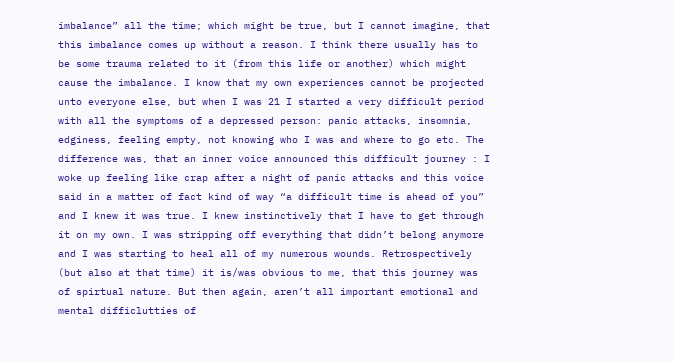imbalance” all the time; which might be true, but I cannot imagine, that this imbalance comes up without a reason. I think there usually has to be some trauma related to it (from this life or another) which might cause the imbalance. I know that my own experiences cannot be projected unto everyone else, but when I was 21 I started a very difficult period with all the symptoms of a depressed person: panic attacks, insomnia, edginess, feeling empty, not knowing who I was and where to go etc. The difference was, that an inner voice announced this difficult journey : I woke up feeling like crap after a night of panic attacks and this voice said in a matter of fact kind of way “a difficult time is ahead of you” and I knew it was true. I knew instinctively that I have to get through it on my own. I was stripping off everything that didn’t belong anymore and I was starting to heal all of my numerous wounds. Retrospectively (but also at that time) it is/was obvious to me, that this journey was of spirtual nature. But then again, aren’t all important emotional and mental difficlutties of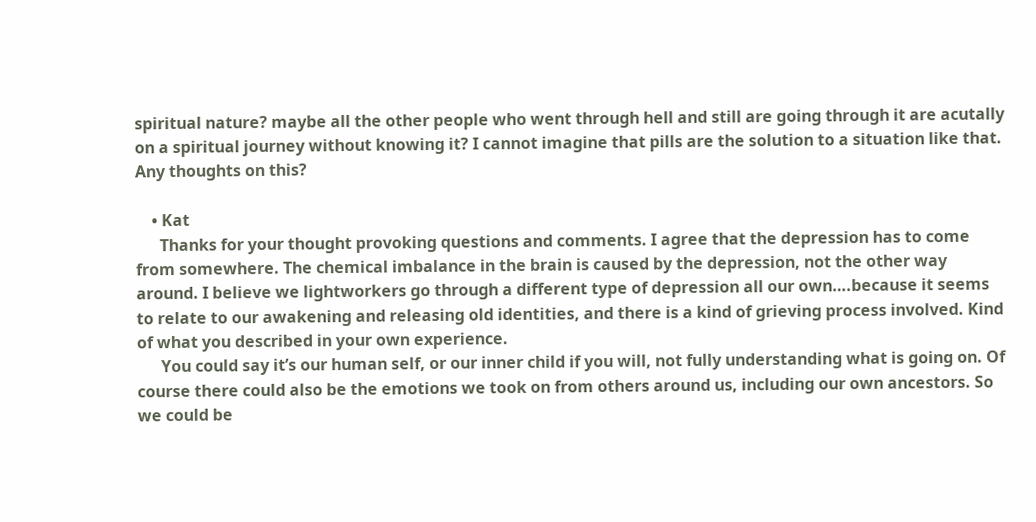spiritual nature? maybe all the other people who went through hell and still are going through it are acutally on a spiritual journey without knowing it? I cannot imagine that pills are the solution to a situation like that. Any thoughts on this?

    • Kat
      Thanks for your thought provoking questions and comments. I agree that the depression has to come from somewhere. The chemical imbalance in the brain is caused by the depression, not the other way around. I believe we lightworkers go through a different type of depression all our own….because it seems to relate to our awakening and releasing old identities, and there is a kind of grieving process involved. Kind of what you described in your own experience.
      You could say it’s our human self, or our inner child if you will, not fully understanding what is going on. Of course there could also be the emotions we took on from others around us, including our own ancestors. So we could be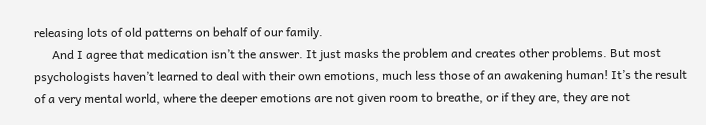releasing lots of old patterns on behalf of our family.
      And I agree that medication isn’t the answer. It just masks the problem and creates other problems. But most psychologists haven’t learned to deal with their own emotions, much less those of an awakening human! It’s the result of a very mental world, where the deeper emotions are not given room to breathe, or if they are, they are not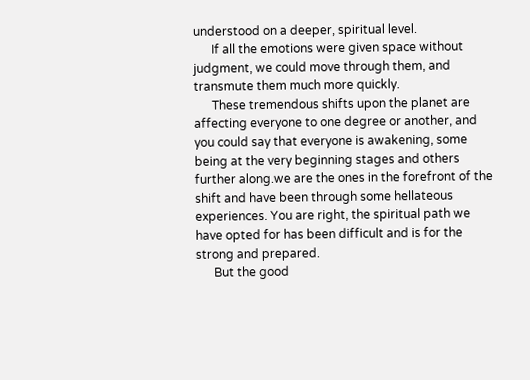understood on a deeper, spiritual level.
      If all the emotions were given space without judgment, we could move through them, and transmute them much more quickly.
      These tremendous shifts upon the planet are affecting everyone to one degree or another, and you could say that everyone is awakening, some being at the very beginning stages and others further along.we are the ones in the forefront of the shift and have been through some hellateous experiences. You are right, the spiritual path we have opted for has been difficult and is for the strong and prepared.
      But the good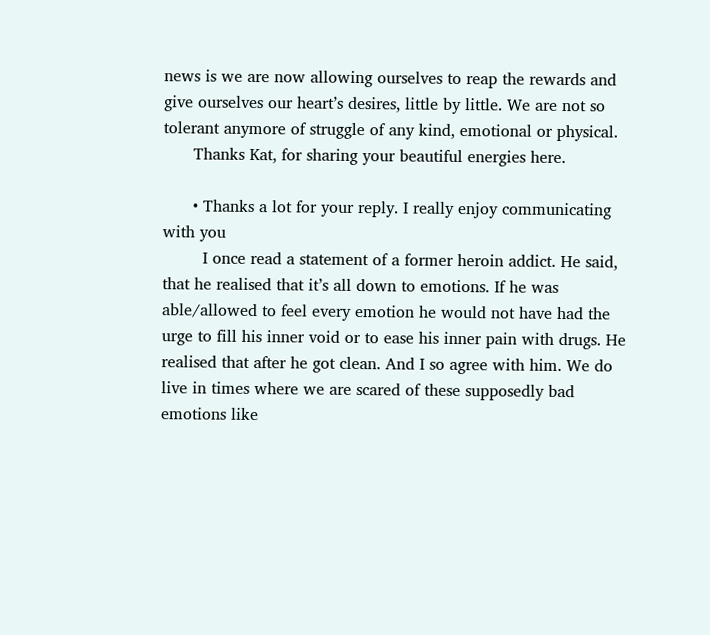news is we are now allowing ourselves to reap the rewards and give ourselves our heart’s desires, little by little. We are not so tolerant anymore of struggle of any kind, emotional or physical.
      Thanks Kat, for sharing your beautiful energies here.

      • Thanks a lot for your reply. I really enjoy communicating with you
        I once read a statement of a former heroin addict. He said, that he realised that it’s all down to emotions. If he was able/allowed to feel every emotion he would not have had the urge to fill his inner void or to ease his inner pain with drugs. He realised that after he got clean. And I so agree with him. We do live in times where we are scared of these supposedly bad emotions like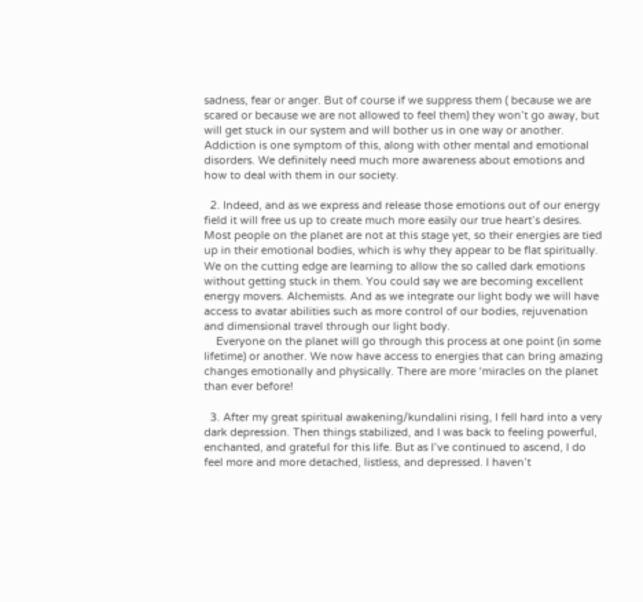sadness, fear or anger. But of course if we suppress them ( because we are scared or because we are not allowed to feel them) they won’t go away, but will get stuck in our system and will bother us in one way or another. Addiction is one symptom of this, along with other mental and emotional disorders. We definitely need much more awareness about emotions and how to deal with them in our society.

  2. Indeed, and as we express and release those emotions out of our energy field it will free us up to create much more easily our true heart’s desires. Most people on the planet are not at this stage yet, so their energies are tied up in their emotional bodies, which is why they appear to be flat spiritually. We on the cutting edge are learning to allow the so called dark emotions without getting stuck in them. You could say we are becoming excellent energy movers. Alchemists. And as we integrate our light body we will have access to avatar abilities such as more control of our bodies, rejuvenation and dimensional travel through our light body.
    Everyone on the planet will go through this process at one point (in some lifetime) or another. We now have access to energies that can bring amazing changes emotionally and physically. There are more ‘miracles on the planet than ever before!

  3. After my great spiritual awakening/kundalini rising, I fell hard into a very dark depression. Then things stabilized, and I was back to feeling powerful, enchanted, and grateful for this life. But as I’ve continued to ascend, I do feel more and more detached, listless, and depressed. I haven’t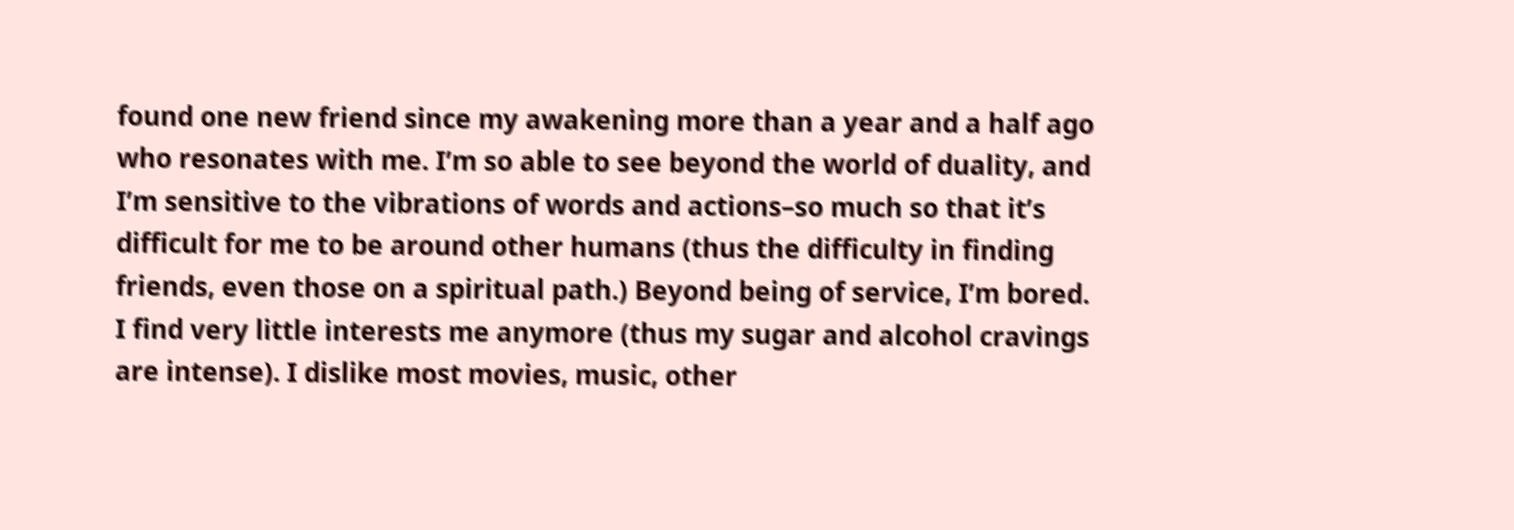found one new friend since my awakening more than a year and a half ago who resonates with me. I’m so able to see beyond the world of duality, and I’m sensitive to the vibrations of words and actions–so much so that it’s difficult for me to be around other humans (thus the difficulty in finding friends, even those on a spiritual path.) Beyond being of service, I’m bored. I find very little interests me anymore (thus my sugar and alcohol cravings are intense). I dislike most movies, music, other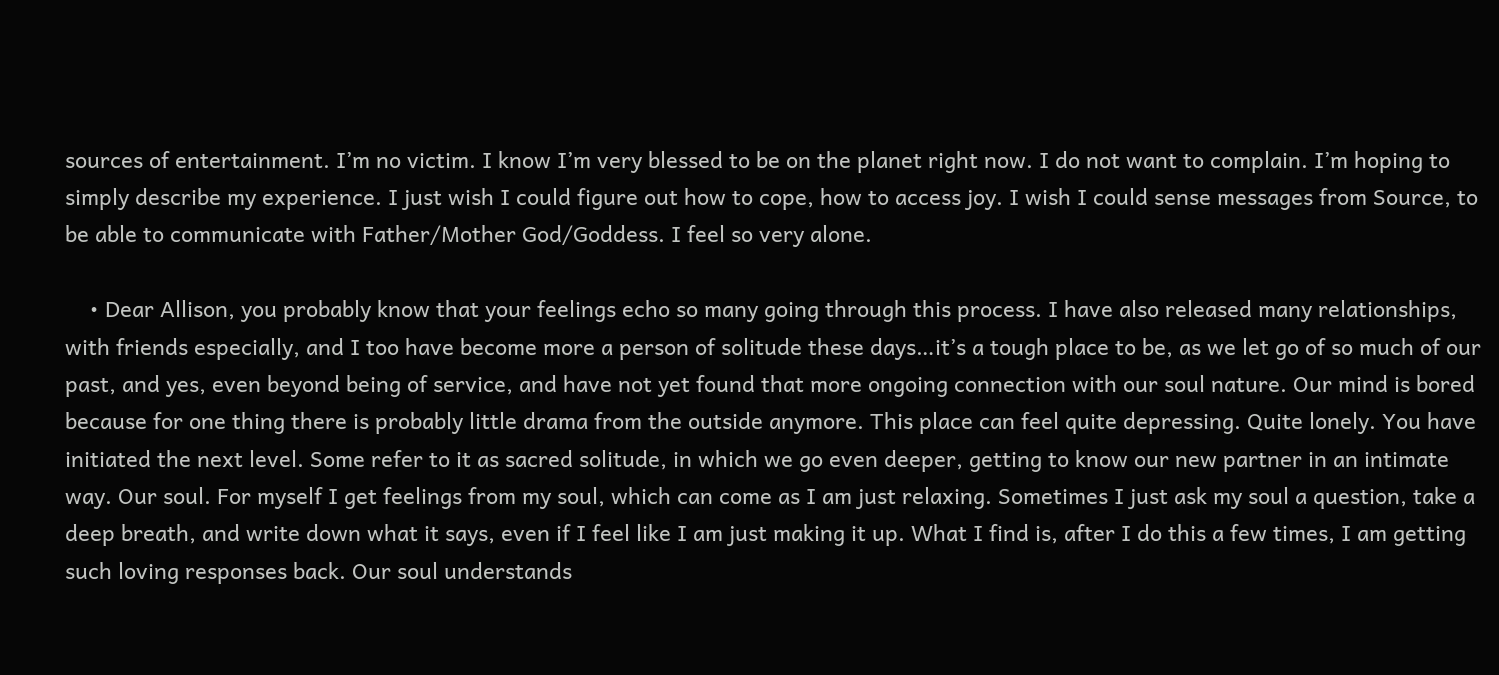sources of entertainment. I’m no victim. I know I’m very blessed to be on the planet right now. I do not want to complain. I’m hoping to simply describe my experience. I just wish I could figure out how to cope, how to access joy. I wish I could sense messages from Source, to be able to communicate with Father/Mother God/Goddess. I feel so very alone.

    • Dear Allison, you probably know that your feelings echo so many going through this process. I have also released many relationships, with friends especially, and I too have become more a person of solitude these days…it’s a tough place to be, as we let go of so much of our past, and yes, even beyond being of service, and have not yet found that more ongoing connection with our soul nature. Our mind is bored because for one thing there is probably little drama from the outside anymore. This place can feel quite depressing. Quite lonely. You have initiated the next level. Some refer to it as sacred solitude, in which we go even deeper, getting to know our new partner in an intimate way. Our soul. For myself I get feelings from my soul, which can come as I am just relaxing. Sometimes I just ask my soul a question, take a deep breath, and write down what it says, even if I feel like I am just making it up. What I find is, after I do this a few times, I am getting such loving responses back. Our soul understands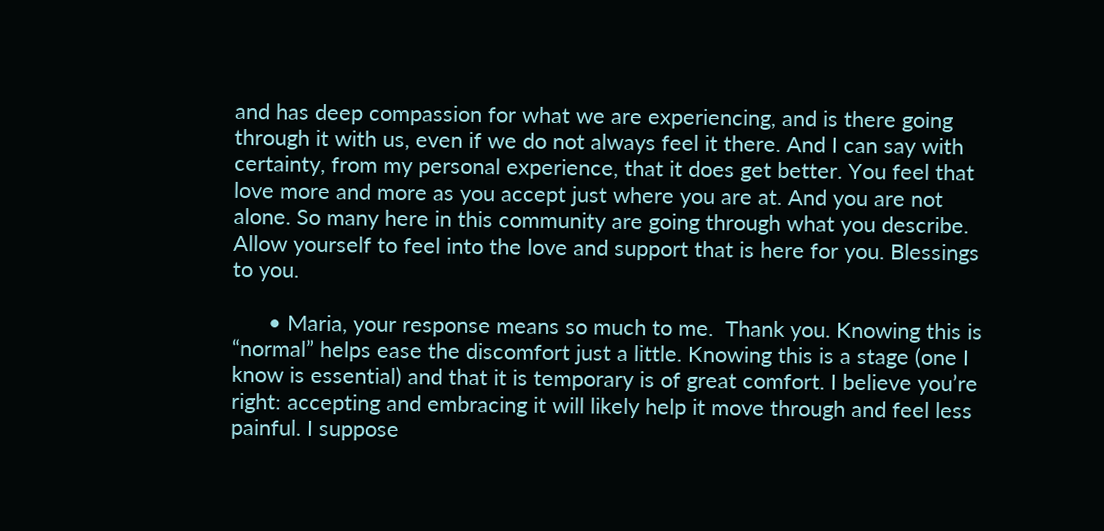and has deep compassion for what we are experiencing, and is there going through it with us, even if we do not always feel it there. And I can say with certainty, from my personal experience, that it does get better. You feel that love more and more as you accept just where you are at. And you are not alone. So many here in this community are going through what you describe. Allow yourself to feel into the love and support that is here for you. Blessings to you.

      • Maria, your response means so much to me.  Thank you. Knowing this is “normal” helps ease the discomfort just a little. Knowing this is a stage (one I know is essential) and that it is temporary is of great comfort. I believe you’re right: accepting and embracing it will likely help it move through and feel less painful. I suppose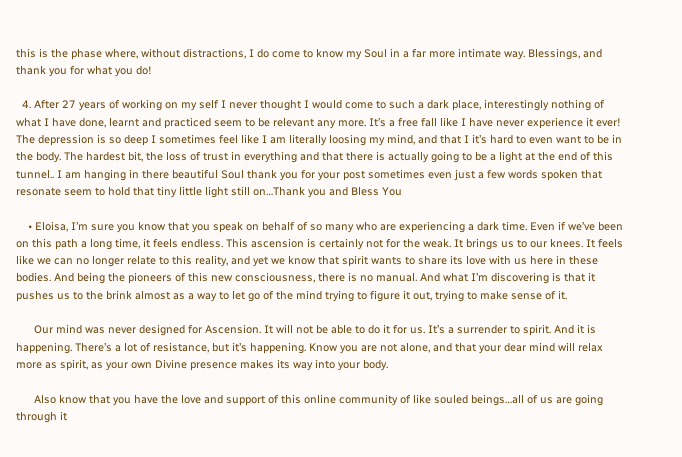this is the phase where, without distractions, I do come to know my Soul in a far more intimate way. Blessings, and thank you for what you do!

  4. After 27 years of working on my self I never thought I would come to such a dark place, interestingly nothing of what I have done, learnt and practiced seem to be relevant any more. It’s a free fall like I have never experience it ever! The depression is so deep I sometimes feel like I am literally loosing my mind, and that I it’s hard to even want to be in the body. The hardest bit, the loss of trust in everything and that there is actually going to be a light at the end of this tunnel.. I am hanging in there beautiful Soul thank you for your post sometimes even just a few words spoken that resonate seem to hold that tiny little light still on…Thank you and Bless You

    • Eloisa, I’m sure you know that you speak on behalf of so many who are experiencing a dark time. Even if we’ve been on this path a long time, it feels endless. This ascension is certainly not for the weak. It brings us to our knees. It feels like we can no longer relate to this reality, and yet we know that spirit wants to share its love with us here in these bodies. And being the pioneers of this new consciousness, there is no manual. And what I’m discovering is that it pushes us to the brink almost as a way to let go of the mind trying to figure it out, trying to make sense of it.

      Our mind was never designed for Ascension. It will not be able to do it for us. It’s a surrender to spirit. And it is happening. There’s a lot of resistance, but it’s happening. Know you are not alone, and that your dear mind will relax more as spirit, as your own Divine presence makes its way into your body.

      Also know that you have the love and support of this online community of like souled beings…all of us are going through it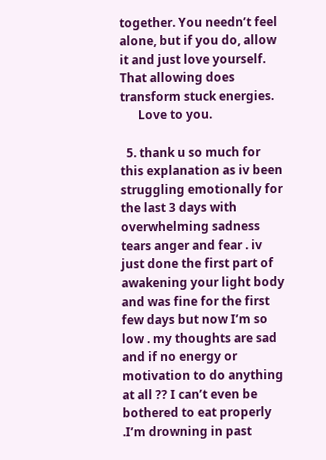together. You needn’t feel alone, but if you do, allow it and just love yourself. That allowing does transform stuck energies.
      Love to you.

  5. thank u so much for this explanation as iv been struggling emotionally for the last 3 days with overwhelming sadness tears anger and fear . iv just done the first part of awakening your light body and was fine for the first few days but now I’m so low . my thoughts are sad and if no energy or motivation to do anything at all ?? I can’t even be bothered to eat properly .I’m drowning in past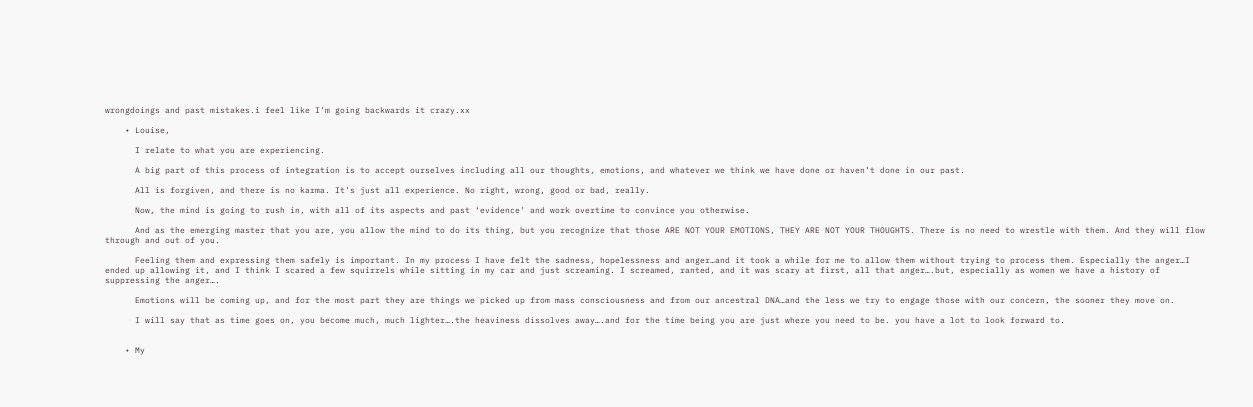wrongdoings and past mistakes.i feel like I’m going backwards it crazy.xx

    • Louise,

      I relate to what you are experiencing.

      A big part of this process of integration is to accept ourselves including all our thoughts, emotions, and whatever we think we have done or haven’t done in our past.

      All is forgiven, and there is no karma. It’s just all experience. No right, wrong, good or bad, really.

      Now, the mind is going to rush in, with all of its aspects and past ‘evidence’ and work overtime to convince you otherwise.

      And as the emerging master that you are, you allow the mind to do its thing, but you recognize that those ARE NOT YOUR EMOTIONS, THEY ARE NOT YOUR THOUGHTS. There is no need to wrestle with them. And they will flow through and out of you.

      Feeling them and expressing them safely is important. In my process I have felt the sadness, hopelessness and anger…and it took a while for me to allow them without trying to process them. Especially the anger…I ended up allowing it, and I think I scared a few squirrels while sitting in my car and just screaming. I screamed, ranted, and it was scary at first, all that anger….but, especially as women we have a history of suppressing the anger….

      Emotions will be coming up, and for the most part they are things we picked up from mass consciousness and from our ancestral DNA…and the less we try to engage those with our concern, the sooner they move on.

      I will say that as time goes on, you become much, much lighter….the heaviness dissolves away….and for the time being you are just where you need to be. you have a lot to look forward to.


    • My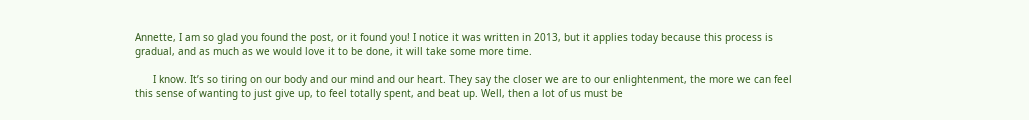Annette, I am so glad you found the post, or it found you! I notice it was written in 2013, but it applies today because this process is gradual, and as much as we would love it to be done, it will take some more time.

      I know. It’s so tiring on our body and our mind and our heart. They say the closer we are to our enlightenment, the more we can feel this sense of wanting to just give up, to feel totally spent, and beat up. Well, then a lot of us must be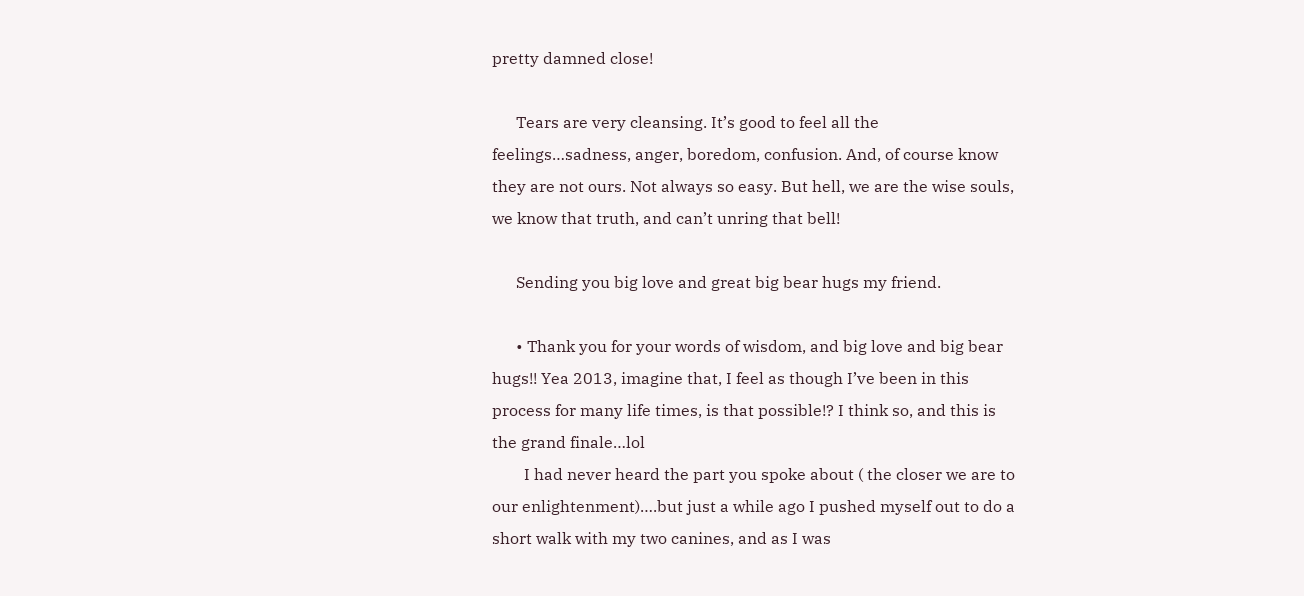pretty damned close!

      Tears are very cleansing. It’s good to feel all the feelings…sadness, anger, boredom, confusion. And, of course know they are not ours. Not always so easy. But hell, we are the wise souls, we know that truth, and can’t unring that bell!

      Sending you big love and great big bear hugs my friend.

      • Thank you for your words of wisdom, and big love and big bear hugs!! Yea 2013, imagine that, I feel as though I’ve been in this process for many life times, is that possible!? I think so, and this is the grand finale…lol
        I had never heard the part you spoke about ( the closer we are to our enlightenment)….but just a while ago I pushed myself out to do a short walk with my two canines, and as I was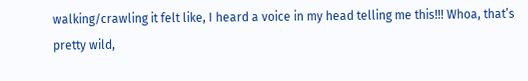walking/crawling it felt like, I heard a voice in my head telling me this!!! Whoa, that’s pretty wild,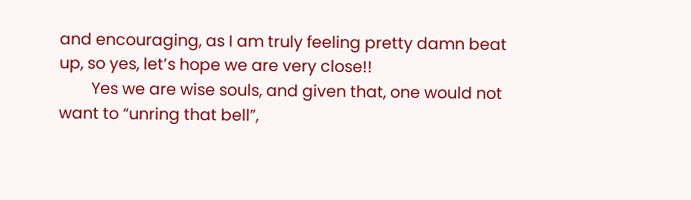and encouraging, as I am truly feeling pretty damn beat up, so yes, let’s hope we are very close!!
        Yes we are wise souls, and given that, one would not want to “unring that bell”,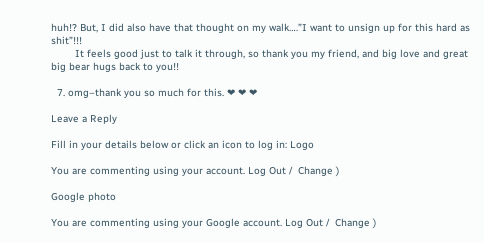huh!? But, I did also have that thought on my walk….”I want to unsign up for this hard as shit”!!!
        It feels good just to talk it through, so thank you my friend, and big love and great big bear hugs back to you!!

  7. omg–thank you so much for this. ❤ ❤ ❤

Leave a Reply

Fill in your details below or click an icon to log in: Logo

You are commenting using your account. Log Out /  Change )

Google photo

You are commenting using your Google account. Log Out /  Change )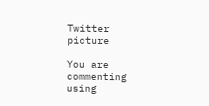Twitter picture

You are commenting using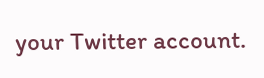your Twitter account.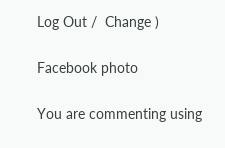Log Out /  Change )

Facebook photo

You are commenting using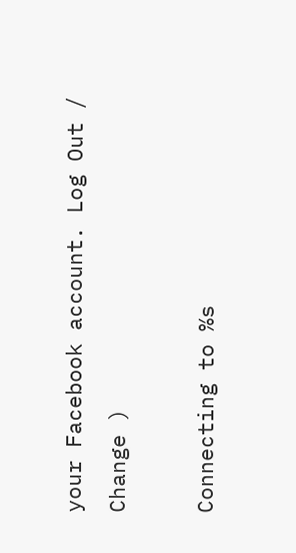your Facebook account. Log Out /  Change )

Connecting to %s